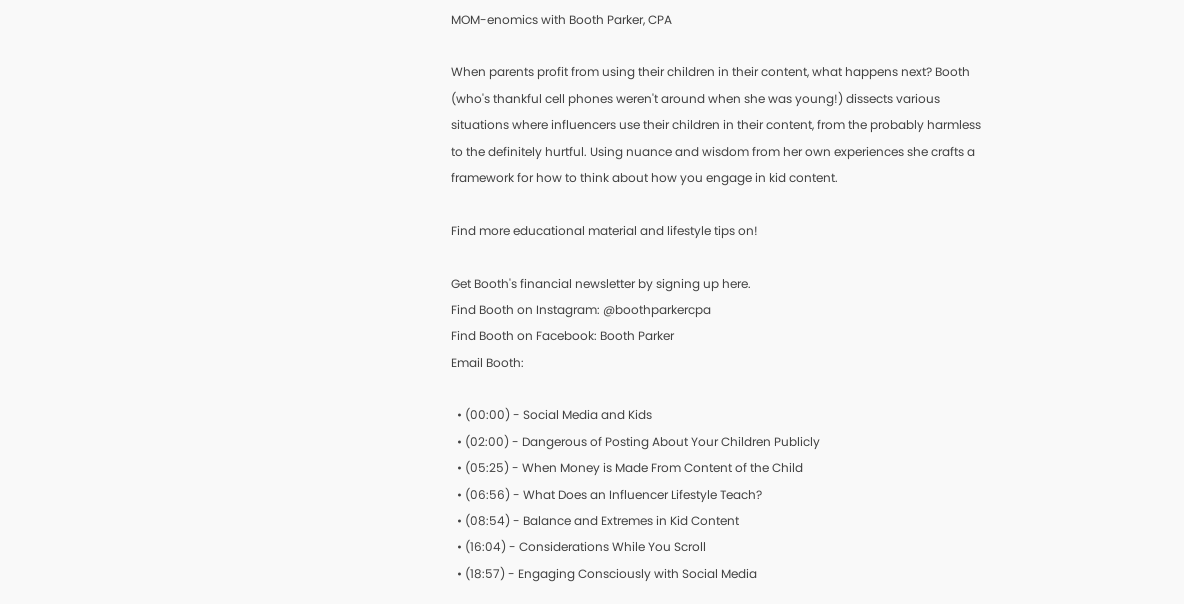MOM-enomics with Booth Parker, CPA

When parents profit from using their children in their content, what happens next? Booth (who's thankful cell phones weren't around when she was young!) dissects various situations where influencers use their children in their content, from the probably harmless to the definitely hurtful. Using nuance and wisdom from her own experiences she crafts a framework for how to think about how you engage in kid content.

Find more educational material and lifestyle tips on!

Get Booth's financial newsletter by signing up here.
Find Booth on Instagram: @boothparkercpa
Find Booth on Facebook: Booth Parker
Email Booth:

  • (00:00) - Social Media and Kids
  • (02:00) - Dangerous of Posting About Your Children Publicly
  • (05:25) - When Money is Made From Content of the Child
  • (06:56) - What Does an Influencer Lifestyle Teach?
  • (08:54) - Balance and Extremes in Kid Content
  • (16:04) - Considerations While You Scroll
  • (18:57) - Engaging Consciously with Social Media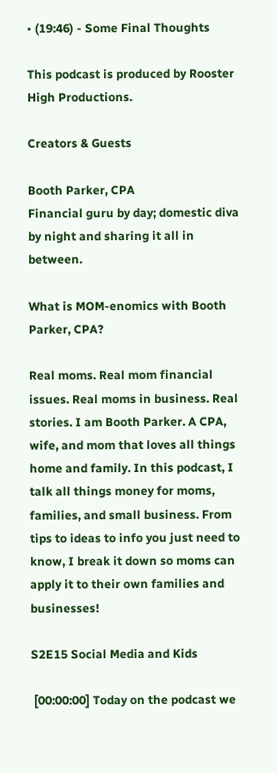• (19:46) - Some Final Thoughts

This podcast is produced by Rooster High Productions.

Creators & Guests

Booth Parker, CPA
Financial guru by day; domestic diva by night and sharing it all in between.

What is MOM-enomics with Booth Parker, CPA?

Real moms. Real mom financial issues. Real moms in business. Real stories. I am Booth Parker. A CPA, wife, and mom that loves all things home and family. In this podcast, I talk all things money for moms, families, and small business. From tips to ideas to info you just need to know, I break it down so moms can apply it to their own families and businesses!

S2E15 Social Media and Kids

 [00:00:00] Today on the podcast we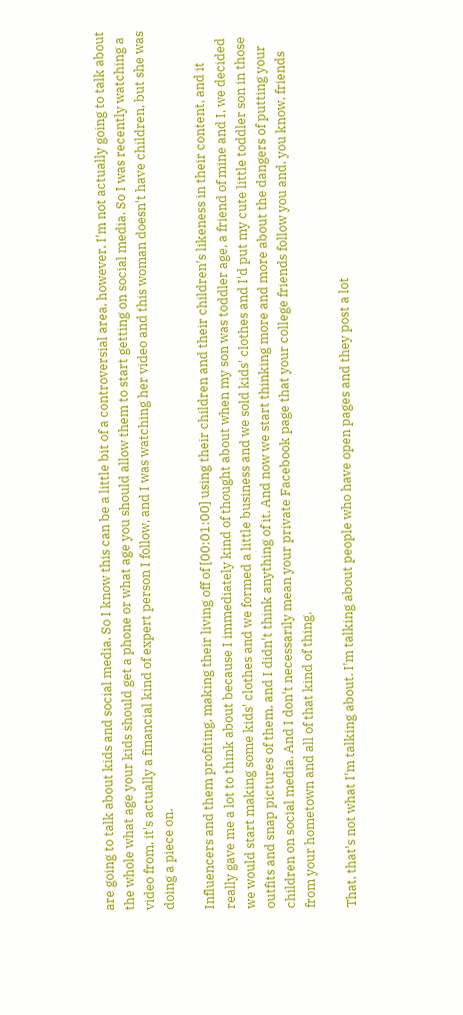are going to talk about kids and social media. So I know this can be a little bit of a controversial area, however, I'm not actually going to talk about the whole what age your kids should get a phone or what age you should allow them to start getting on social media. So I was recently watching a video from, it's actually a financial kind of expert person I follow, and I was watching her video and this woman doesn't have children, but she was doing a piece on.

Influencers and them profiting, making their living off of [00:01:00] using their children and their children's likeness in their content, and it really gave me a lot to think about because I immediately kind of thought about when my son was toddler age, a friend of mine and I, we decided we would start making some kids' clothes and we formed a little business and we sold kids' clothes and I'd put my cute little toddler son in those outfits and snap pictures of them, and I didn't think anything of it. And now we start thinking more and more about the dangers of putting your children on social media. And I don't necessarily mean your private Facebook page that your college friends follow you and, you know, friends from your hometown and all of that kind of thing.

That, that's not what I'm talking about. I'm talking about people who have open pages and they post a lot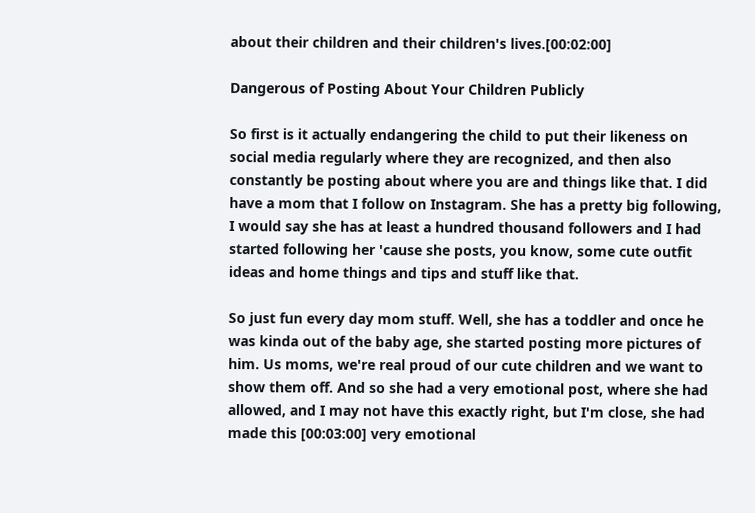about their children and their children's lives.[00:02:00]

Dangerous of Posting About Your Children Publicly

So first is it actually endangering the child to put their likeness on social media regularly where they are recognized, and then also constantly be posting about where you are and things like that. I did have a mom that I follow on Instagram. She has a pretty big following, I would say she has at least a hundred thousand followers and I had started following her 'cause she posts, you know, some cute outfit ideas and home things and tips and stuff like that.

So just fun every day mom stuff. Well, she has a toddler and once he was kinda out of the baby age, she started posting more pictures of him. Us moms, we're real proud of our cute children and we want to show them off. And so she had a very emotional post, where she had allowed, and I may not have this exactly right, but I'm close, she had made this [00:03:00] very emotional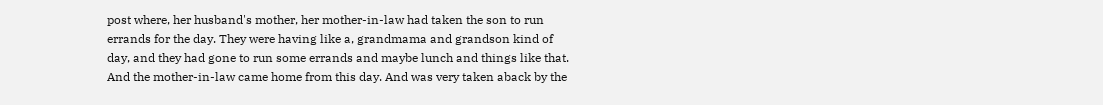post where, her husband's mother, her mother-in-law had taken the son to run errands for the day. They were having like a, grandmama and grandson kind of day, and they had gone to run some errands and maybe lunch and things like that. And the mother-in-law came home from this day. And was very taken aback by the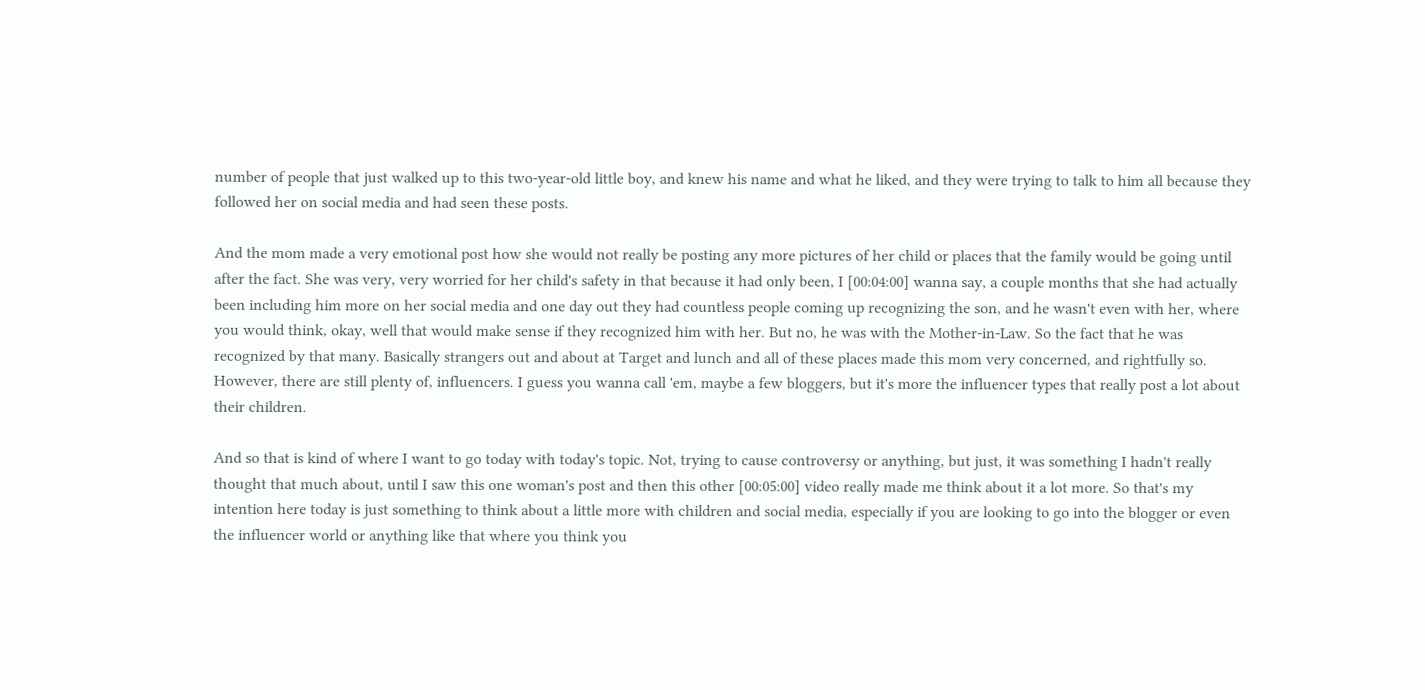number of people that just walked up to this two-year-old little boy, and knew his name and what he liked, and they were trying to talk to him all because they followed her on social media and had seen these posts.

And the mom made a very emotional post how she would not really be posting any more pictures of her child or places that the family would be going until after the fact. She was very, very worried for her child's safety in that because it had only been, I [00:04:00] wanna say, a couple months that she had actually been including him more on her social media and one day out they had countless people coming up recognizing the son, and he wasn't even with her, where you would think, okay, well that would make sense if they recognized him with her. But no, he was with the Mother-in-Law. So the fact that he was recognized by that many. Basically strangers out and about at Target and lunch and all of these places made this mom very concerned, and rightfully so. However, there are still plenty of, influencers. I guess you wanna call 'em, maybe a few bloggers, but it's more the influencer types that really post a lot about their children.

And so that is kind of where I want to go today with today's topic. Not, trying to cause controversy or anything, but just, it was something I hadn't really thought that much about, until I saw this one woman's post and then this other [00:05:00] video really made me think about it a lot more. So that's my intention here today is just something to think about a little more with children and social media, especially if you are looking to go into the blogger or even the influencer world or anything like that where you think you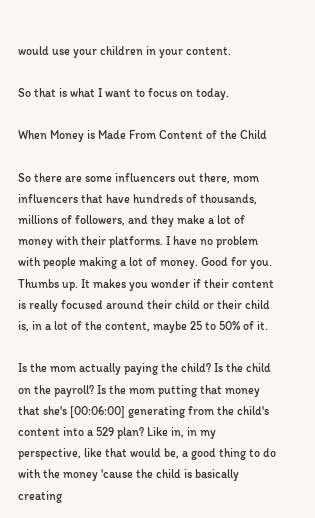would use your children in your content.

So that is what I want to focus on today.

When Money is Made From Content of the Child

So there are some influencers out there, mom influencers that have hundreds of thousands, millions of followers, and they make a lot of money with their platforms. I have no problem with people making a lot of money. Good for you. Thumbs up. It makes you wonder if their content is really focused around their child or their child is, in a lot of the content, maybe 25 to 50% of it.

Is the mom actually paying the child? Is the child on the payroll? Is the mom putting that money that she's [00:06:00] generating from the child's content into a 529 plan? Like in, in my perspective, like that would be, a good thing to do with the money 'cause the child is basically creating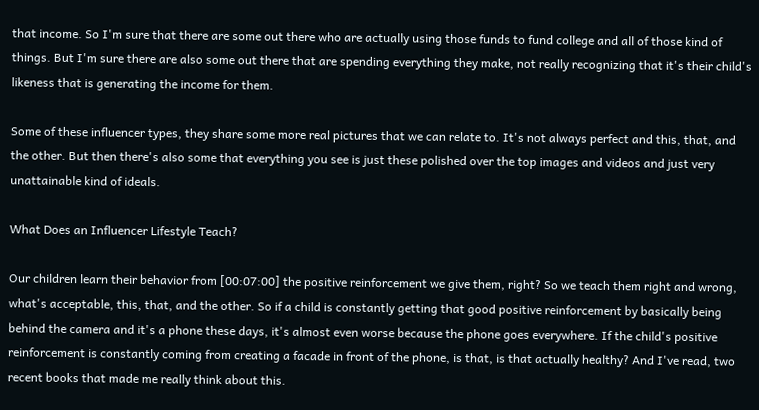that income. So I'm sure that there are some out there who are actually using those funds to fund college and all of those kind of things. But I'm sure there are also some out there that are spending everything they make, not really recognizing that it's their child's likeness that is generating the income for them.

Some of these influencer types, they share some more real pictures that we can relate to. It's not always perfect and this, that, and the other. But then there's also some that everything you see is just these polished over the top images and videos and just very unattainable kind of ideals.

What Does an Influencer Lifestyle Teach?

Our children learn their behavior from [00:07:00] the positive reinforcement we give them, right? So we teach them right and wrong, what's acceptable, this, that, and the other. So if a child is constantly getting that good positive reinforcement by basically being behind the camera and it's a phone these days, it's almost even worse because the phone goes everywhere. If the child's positive reinforcement is constantly coming from creating a facade in front of the phone, is that, is that actually healthy? And I've read, two recent books that made me really think about this.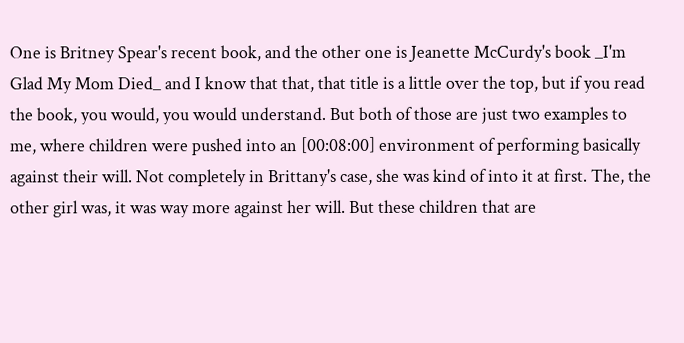One is Britney Spear's recent book, and the other one is Jeanette McCurdy's book _I'm Glad My Mom Died_ and I know that that, that title is a little over the top, but if you read the book, you would, you would understand. But both of those are just two examples to me, where children were pushed into an [00:08:00] environment of performing basically against their will. Not completely in Brittany's case, she was kind of into it at first. The, the other girl was, it was way more against her will. But these children that are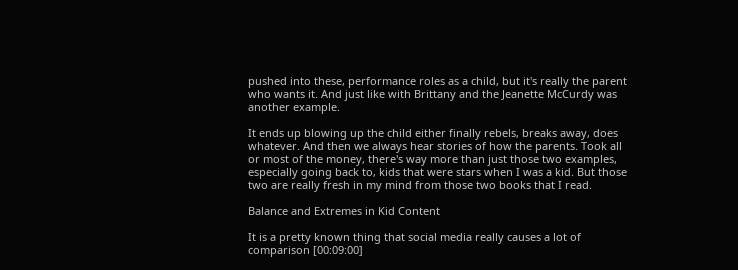pushed into these, performance roles as a child, but it's really the parent who wants it. And just like with Brittany and the Jeanette McCurdy was another example.

It ends up blowing up the child either finally rebels, breaks away, does whatever. And then we always hear stories of how the parents. Took all or most of the money, there's way more than just those two examples, especially going back to, kids that were stars when I was a kid. But those two are really fresh in my mind from those two books that I read.

Balance and Extremes in Kid Content

It is a pretty known thing that social media really causes a lot of comparison [00:09:00]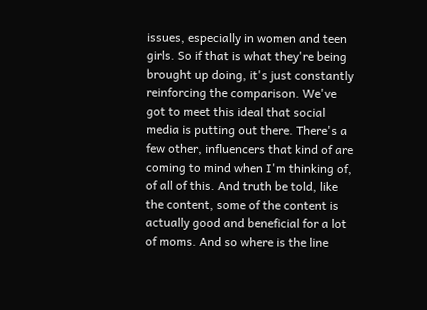issues, especially in women and teen girls. So if that is what they're being brought up doing, it's just constantly reinforcing the comparison. We've got to meet this ideal that social media is putting out there. There's a few other, influencers that kind of are coming to mind when I'm thinking of, of all of this. And truth be told, like the content, some of the content is actually good and beneficial for a lot of moms. And so where is the line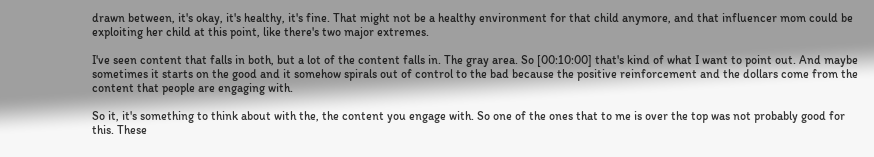drawn between, it's okay, it's healthy, it's fine. That might not be a healthy environment for that child anymore, and that influencer mom could be exploiting her child at this point, like there's two major extremes.

I've seen content that falls in both, but a lot of the content falls in. The gray area. So [00:10:00] that's kind of what I want to point out. And maybe sometimes it starts on the good and it somehow spirals out of control to the bad because the positive reinforcement and the dollars come from the content that people are engaging with.

So it, it's something to think about with the, the content you engage with. So one of the ones that to me is over the top was not probably good for this. These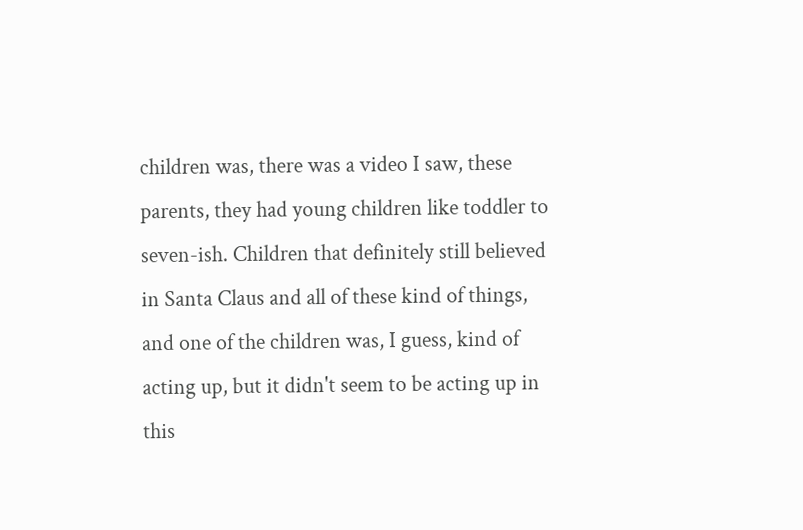children was, there was a video I saw, these parents, they had young children like toddler to seven-ish. Children that definitely still believed in Santa Claus and all of these kind of things, and one of the children was, I guess, kind of acting up, but it didn't seem to be acting up in this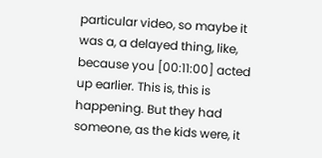particular video, so maybe it was a, a delayed thing, like, because you [00:11:00] acted up earlier. This is, this is happening. But they had someone, as the kids were, it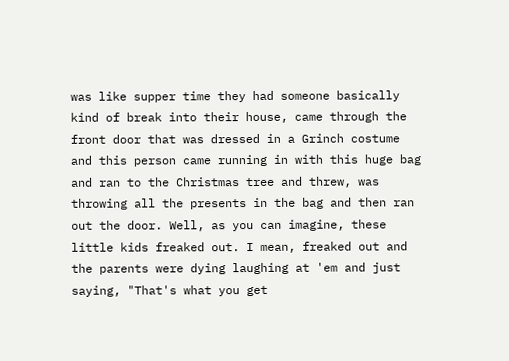was like supper time they had someone basically kind of break into their house, came through the front door that was dressed in a Grinch costume and this person came running in with this huge bag and ran to the Christmas tree and threw, was throwing all the presents in the bag and then ran out the door. Well, as you can imagine, these little kids freaked out. I mean, freaked out and the parents were dying laughing at 'em and just saying, "That's what you get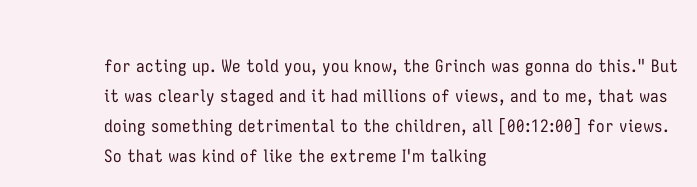for acting up. We told you, you know, the Grinch was gonna do this." But it was clearly staged and it had millions of views, and to me, that was doing something detrimental to the children, all [00:12:00] for views. So that was kind of like the extreme I'm talking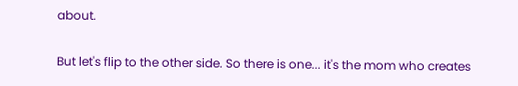about.

But let's flip to the other side. So there is one... it's the mom who creates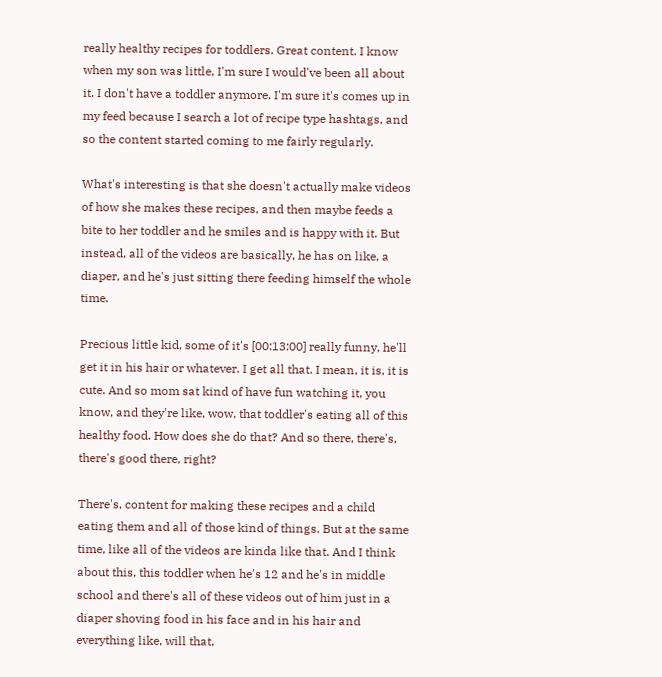really healthy recipes for toddlers. Great content. I know when my son was little, I'm sure I would've been all about it. I don't have a toddler anymore. I'm sure it's comes up in my feed because I search a lot of recipe type hashtags, and so the content started coming to me fairly regularly.

What's interesting is that she doesn't actually make videos of how she makes these recipes, and then maybe feeds a bite to her toddler and he smiles and is happy with it. But instead, all of the videos are basically, he has on like, a diaper, and he's just sitting there feeding himself the whole time.

Precious little kid, some of it's [00:13:00] really funny, he'll get it in his hair or whatever. I get all that. I mean, it is, it is cute. And so mom sat kind of have fun watching it, you know, and they're like, wow, that toddler's eating all of this healthy food. How does she do that? And so there, there's, there's good there, right?

There's, content for making these recipes and a child eating them and all of those kind of things. But at the same time, like all of the videos are kinda like that. And I think about this, this toddler when he's 12 and he's in middle school and there's all of these videos out of him just in a diaper shoving food in his face and in his hair and everything like, will that,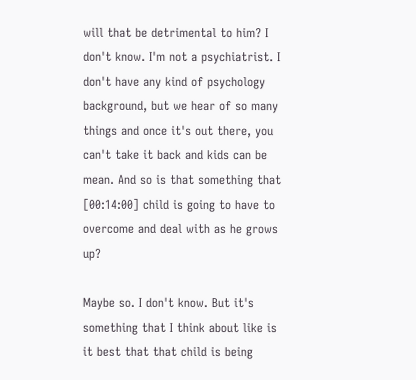will that be detrimental to him? I don't know. I'm not a psychiatrist. I don't have any kind of psychology background, but we hear of so many things and once it's out there, you can't take it back and kids can be mean. And so is that something that [00:14:00] child is going to have to overcome and deal with as he grows up?

Maybe so. I don't know. But it's something that I think about like is it best that that child is being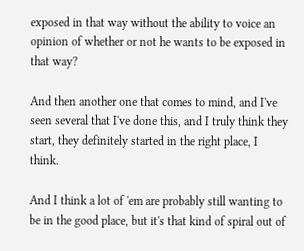exposed in that way without the ability to voice an opinion of whether or not he wants to be exposed in that way?

And then another one that comes to mind, and I've seen several that I've done this, and I truly think they start, they definitely started in the right place, I think.

And I think a lot of 'em are probably still wanting to be in the good place, but it's that kind of spiral out of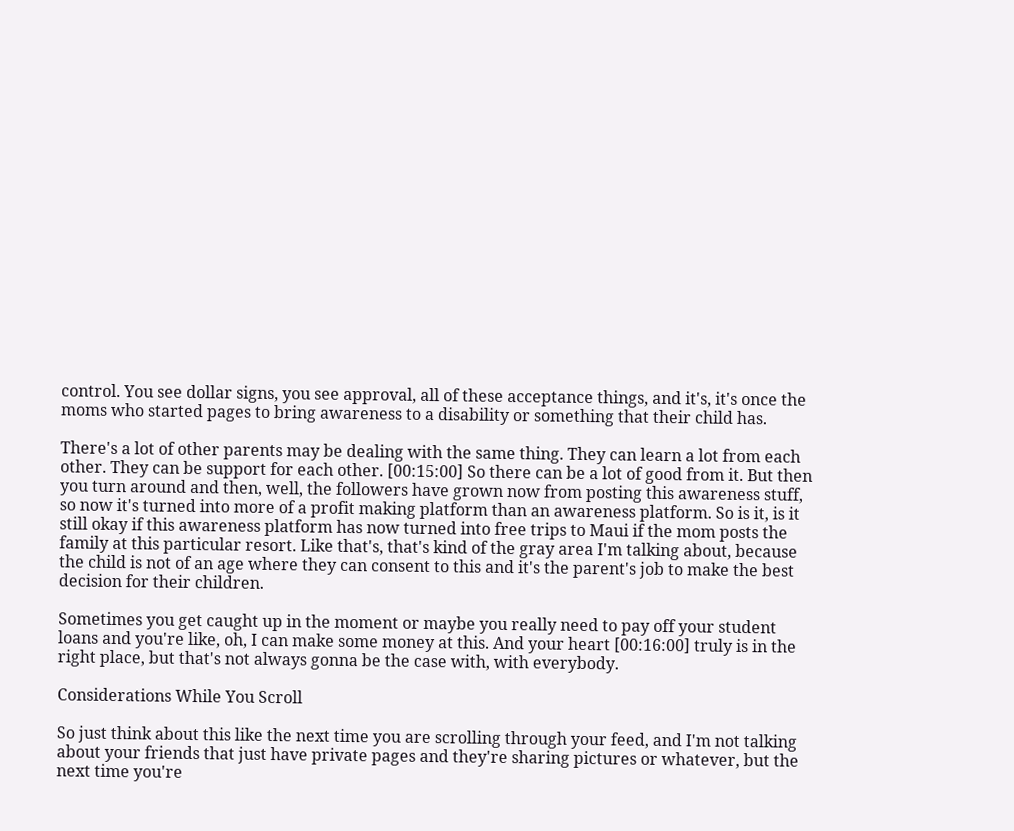control. You see dollar signs, you see approval, all of these acceptance things, and it's, it's once the moms who started pages to bring awareness to a disability or something that their child has.

There's a lot of other parents may be dealing with the same thing. They can learn a lot from each other. They can be support for each other. [00:15:00] So there can be a lot of good from it. But then you turn around and then, well, the followers have grown now from posting this awareness stuff, so now it's turned into more of a profit making platform than an awareness platform. So is it, is it still okay if this awareness platform has now turned into free trips to Maui if the mom posts the family at this particular resort. Like that's, that's kind of the gray area I'm talking about, because the child is not of an age where they can consent to this and it's the parent's job to make the best decision for their children.

Sometimes you get caught up in the moment or maybe you really need to pay off your student loans and you're like, oh, I can make some money at this. And your heart [00:16:00] truly is in the right place, but that's not always gonna be the case with, with everybody.

Considerations While You Scroll

So just think about this like the next time you are scrolling through your feed, and I'm not talking about your friends that just have private pages and they're sharing pictures or whatever, but the next time you're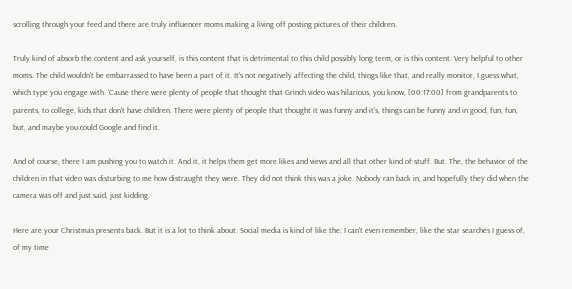scrolling through your feed and there are truly influencer moms making a living off posting pictures of their children.

Truly kind of absorb the content and ask yourself, is this content that is detrimental to this child possibly long term, or is this content. Very helpful to other moms. The child wouldn't be embarrassed to have been a part of it. It's not negatively affecting the child, things like that, and really monitor, I guess what, which type you engage with. 'Cause there were plenty of people that thought that Grinch video was hilarious, you know, [00:17:00] from grandparents to parents, to college, kids that don't have children. There were plenty of people that thought it was funny and it's, things can be funny and in good, fun, fun, but, and maybe you could Google and find it.

And of course, there I am pushing you to watch it. And it, it helps them get more likes and views and all that other kind of stuff. But. The, the behavior of the children in that video was disturbing to me how distraught they were. They did not think this was a joke. Nobody ran back in, and hopefully they did when the camera was off and just said, just kidding.

Here are your Christmas presents back. But it is a lot to think about. Social media is kind of like the; I can't even remember, like the star searches I guess of, of my time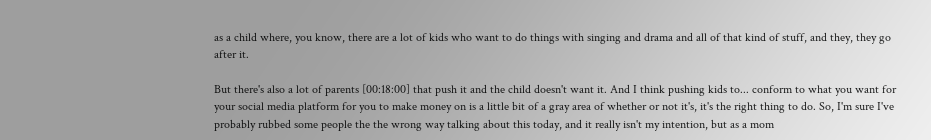as a child where, you know, there are a lot of kids who want to do things with singing and drama and all of that kind of stuff, and they, they go after it.

But there's also a lot of parents [00:18:00] that push it and the child doesn't want it. And I think pushing kids to... conform to what you want for your social media platform for you to make money on is a little bit of a gray area of whether or not it's, it's the right thing to do. So, I'm sure I've probably rubbed some people the the wrong way talking about this today, and it really isn't my intention, but as a mom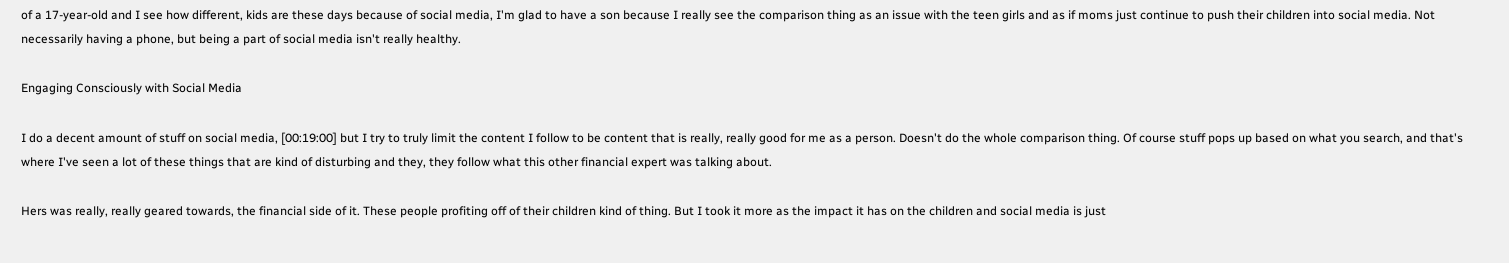of a 17-year-old and I see how different, kids are these days because of social media, I'm glad to have a son because I really see the comparison thing as an issue with the teen girls and as if moms just continue to push their children into social media. Not necessarily having a phone, but being a part of social media isn't really healthy.

Engaging Consciously with Social Media

I do a decent amount of stuff on social media, [00:19:00] but I try to truly limit the content I follow to be content that is really, really good for me as a person. Doesn't do the whole comparison thing. Of course stuff pops up based on what you search, and that's where I've seen a lot of these things that are kind of disturbing and they, they follow what this other financial expert was talking about.

Hers was really, really geared towards, the financial side of it. These people profiting off of their children kind of thing. But I took it more as the impact it has on the children and social media is just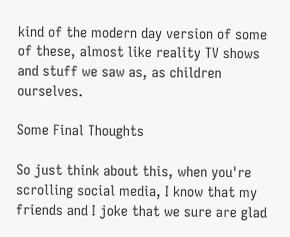kind of the modern day version of some of these, almost like reality TV shows and stuff we saw as, as children ourselves.

Some Final Thoughts

So just think about this, when you're scrolling social media, I know that my friends and I joke that we sure are glad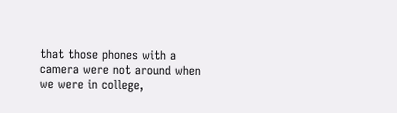that those phones with a camera were not around when we were in college,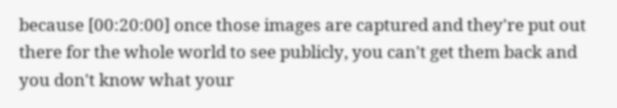because [00:20:00] once those images are captured and they're put out there for the whole world to see publicly, you can't get them back and you don't know what your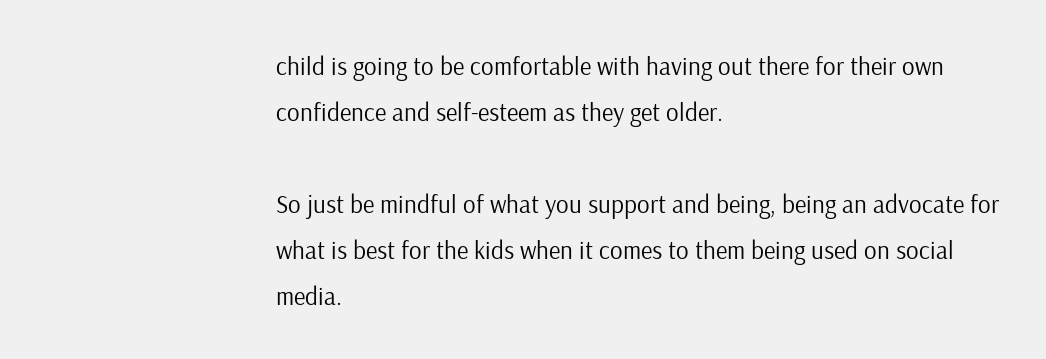child is going to be comfortable with having out there for their own confidence and self-esteem as they get older.

So just be mindful of what you support and being, being an advocate for what is best for the kids when it comes to them being used on social media.